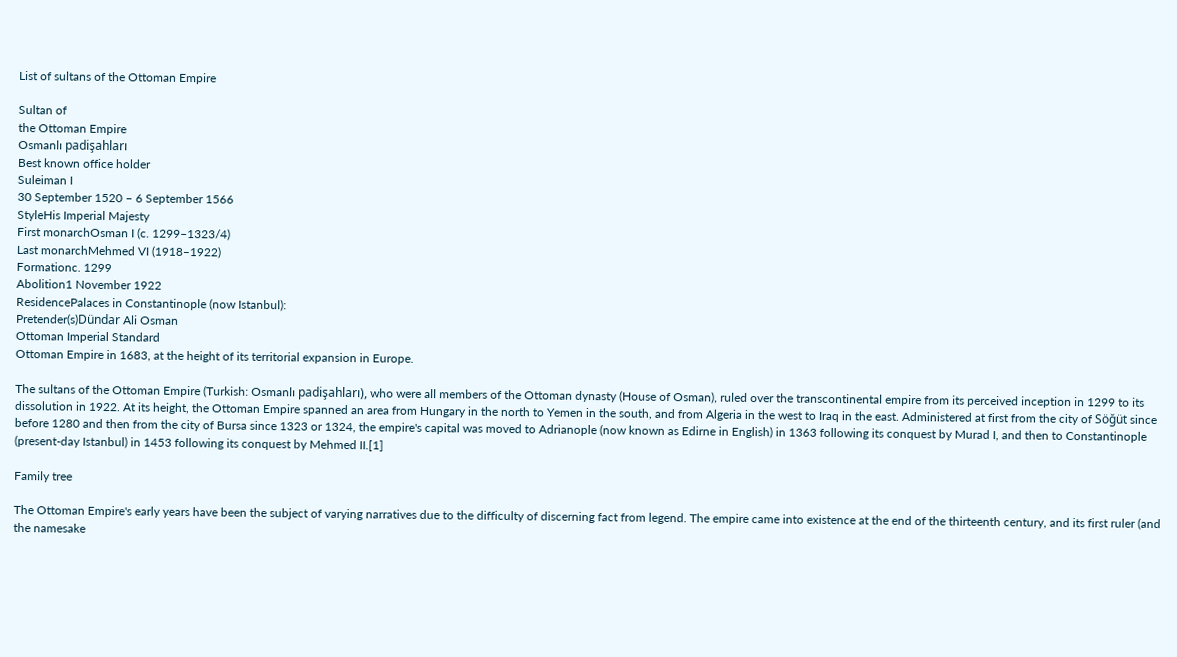List of sultans of the Ottoman Empire

Sultan of
the Ottoman Empire
Osmanlı padişahları
Best known office holder
Suleiman I
30 September 1520 – 6 September 1566
StyleHis Imperial Majesty
First monarchOsman I (c. 1299–1323/4)
Last monarchMehmed VI (1918–1922)
Formationc. 1299
Abolition1 November 1922
ResidencePalaces in Constantinople (now Istanbul):
Pretender(s)Dündar Ali Osman
Ottoman Imperial Standard
Ottoman Empire in 1683, at the height of its territorial expansion in Europe.

The sultans of the Ottoman Empire (Turkish: Osmanlı padişahları), who were all members of the Ottoman dynasty (House of Osman), ruled over the transcontinental empire from its perceived inception in 1299 to its dissolution in 1922. At its height, the Ottoman Empire spanned an area from Hungary in the north to Yemen in the south, and from Algeria in the west to Iraq in the east. Administered at first from the city of Söğüt since before 1280 and then from the city of Bursa since 1323 or 1324, the empire's capital was moved to Adrianople (now known as Edirne in English) in 1363 following its conquest by Murad I, and then to Constantinople (present-day Istanbul) in 1453 following its conquest by Mehmed II.[1]

Family tree

The Ottoman Empire's early years have been the subject of varying narratives due to the difficulty of discerning fact from legend. The empire came into existence at the end of the thirteenth century, and its first ruler (and the namesake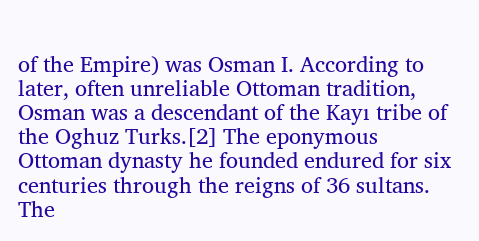of the Empire) was Osman I. According to later, often unreliable Ottoman tradition, Osman was a descendant of the Kayı tribe of the Oghuz Turks.[2] The eponymous Ottoman dynasty he founded endured for six centuries through the reigns of 36 sultans. The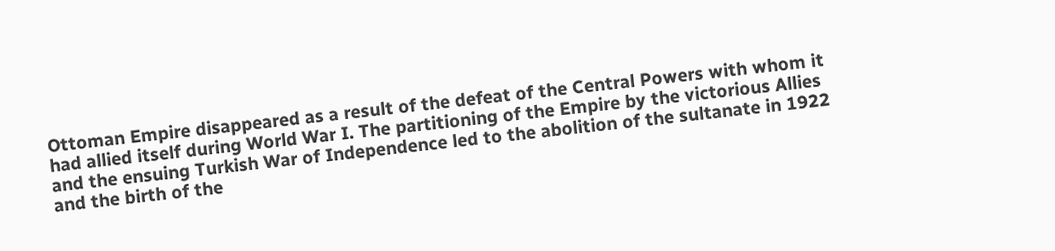Ottoman Empire disappeared as a result of the defeat of the Central Powers with whom it had allied itself during World War I. The partitioning of the Empire by the victorious Allies and the ensuing Turkish War of Independence led to the abolition of the sultanate in 1922 and the birth of the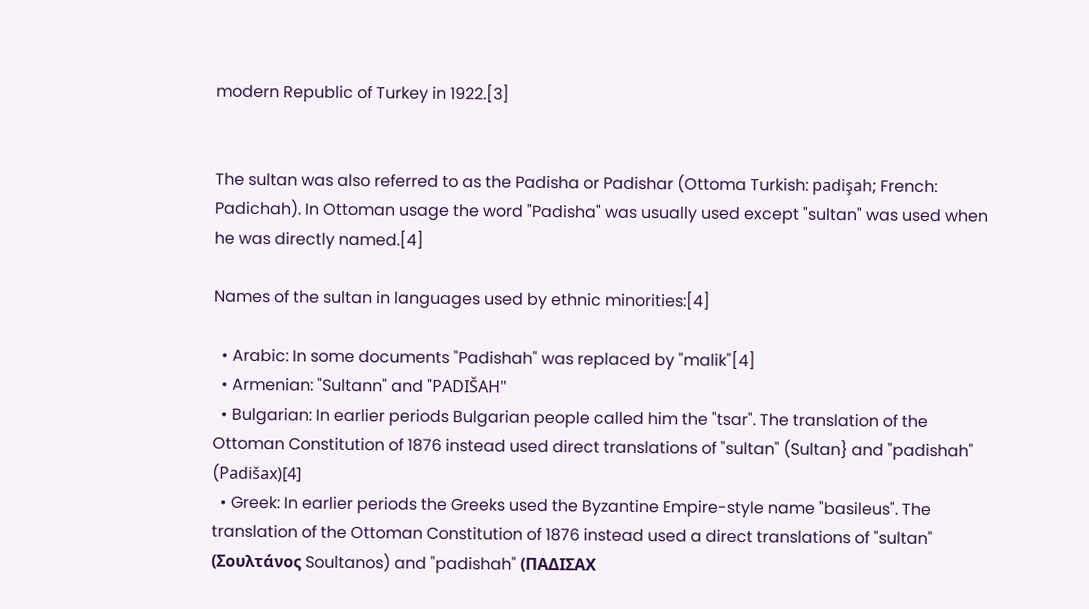modern Republic of Turkey in 1922.[3]


The sultan was also referred to as the Padisha or Padishar (Ottoma Turkish: padişah; French: Padichah). In Ottoman usage the word "Padisha" was usually used except "sultan" was used when he was directly named.[4]

Names of the sultan in languages used by ethnic minorities:[4]

  • Arabic: In some documents "Padishah" was replaced by "malik"[4]
  • Armenian: "Sultann" and "PADIŠAH"
  • Bulgarian: In earlier periods Bulgarian people called him the "tsar". The translation of the Ottoman Constitution of 1876 instead used direct translations of "sultan" (Sultan} and "padishah" (Padišax)[4]
  • Greek: In earlier periods the Greeks used the Byzantine Empire-style name "basileus". The translation of the Ottoman Constitution of 1876 instead used a direct translations of "sultan" (Σουλτάνος Soultanos) and "padishah" (ΠΑΔΙΣΑΧ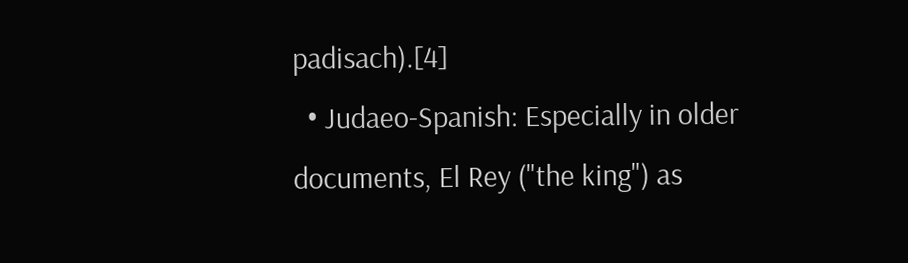padisach).[4]
  • Judaeo-Spanish: Especially in older documents, El Rey ("the king") as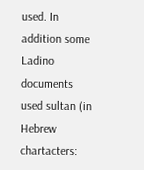used. In addition some Ladino documents used sultan (in Hebrew chartacters: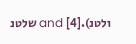שלטנ and ולטנ).[4]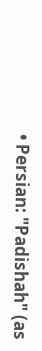• Persian: "Padishah" (as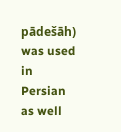pādešāh) was used in Persian as well